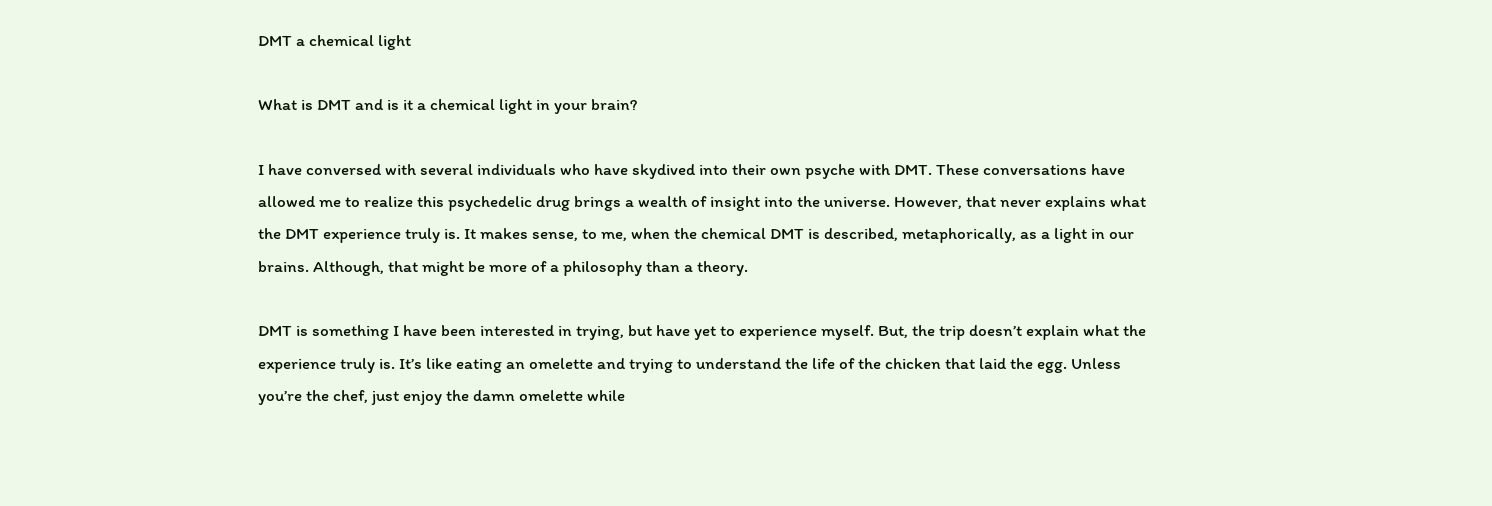DMT a chemical light

What is DMT and is it a chemical light in your brain?

I have conversed with several individuals who have skydived into their own psyche with DMT. These conversations have allowed me to realize this psychedelic drug brings a wealth of insight into the universe. However, that never explains what the DMT experience truly is. It makes sense, to me, when the chemical DMT is described, metaphorically, as a light in our brains. Although, that might be more of a philosophy than a theory.

DMT is something I have been interested in trying, but have yet to experience myself. But, the trip doesn’t explain what the experience truly is. It’s like eating an omelette and trying to understand the life of the chicken that laid the egg. Unless you’re the chef, just enjoy the damn omelette while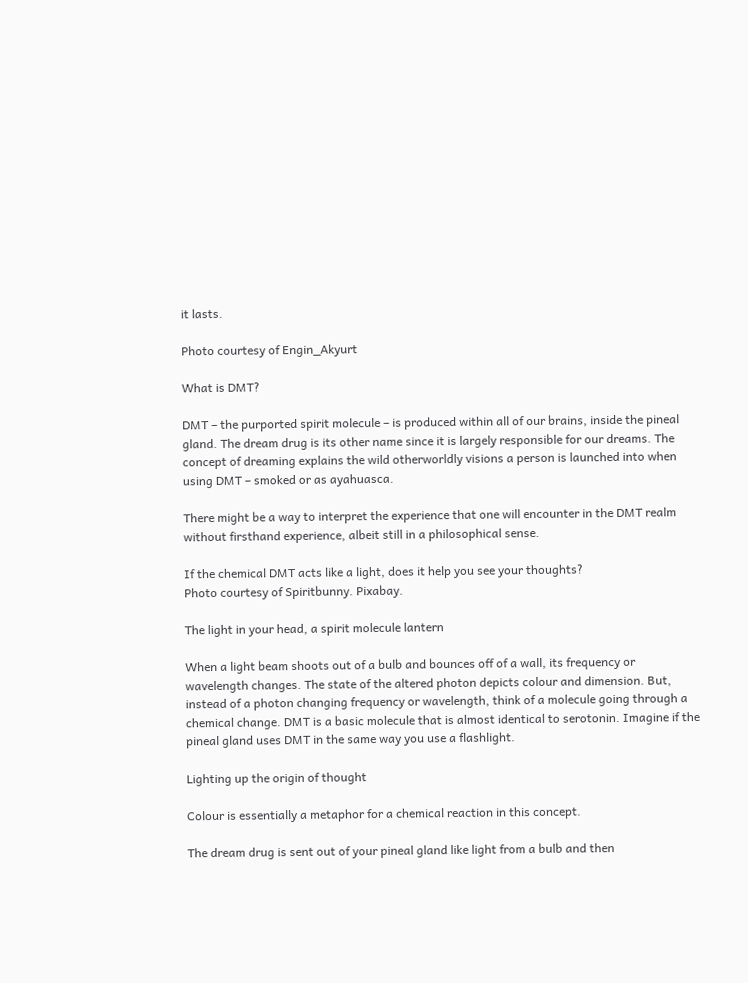it lasts.

Photo courtesy of Engin_Akyurt

What is DMT?

DMT – the purported spirit molecule – is produced within all of our brains, inside the pineal gland. The dream drug is its other name since it is largely responsible for our dreams. The concept of dreaming explains the wild otherworldly visions a person is launched into when using DMT – smoked or as ayahuasca.

There might be a way to interpret the experience that one will encounter in the DMT realm without firsthand experience, albeit still in a philosophical sense.

If the chemical DMT acts like a light, does it help you see your thoughts?
Photo courtesy of Spiritbunny. Pixabay.

The light in your head, a spirit molecule lantern

When a light beam shoots out of a bulb and bounces off of a wall, its frequency or wavelength changes. The state of the altered photon depicts colour and dimension. But, instead of a photon changing frequency or wavelength, think of a molecule going through a chemical change. DMT is a basic molecule that is almost identical to serotonin. Imagine if the pineal gland uses DMT in the same way you use a flashlight.

Lighting up the origin of thought

Colour is essentially a metaphor for a chemical reaction in this concept.

The dream drug is sent out of your pineal gland like light from a bulb and then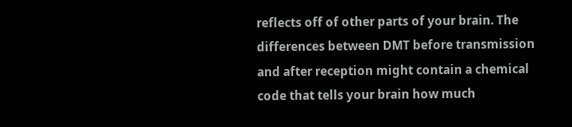reflects off of other parts of your brain. The differences between DMT before transmission and after reception might contain a chemical code that tells your brain how much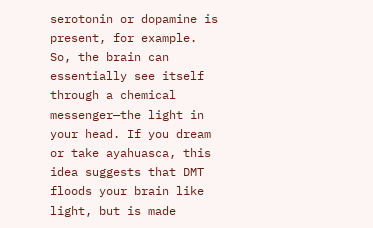serotonin or dopamine is present, for example. So, the brain can essentially see itself through a chemical messenger—the light in your head. If you dream or take ayahuasca, this idea suggests that DMT floods your brain like light, but is made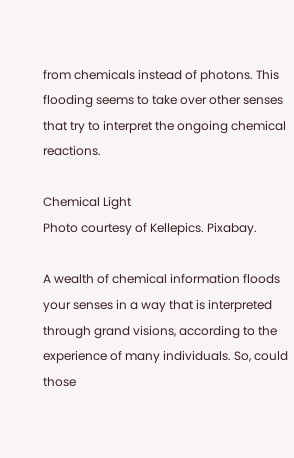from chemicals instead of photons. This flooding seems to take over other senses that try to interpret the ongoing chemical reactions.

Chemical Light
Photo courtesy of Kellepics. Pixabay.

A wealth of chemical information floods your senses in a way that is interpreted through grand visions, according to the experience of many individuals. So, could those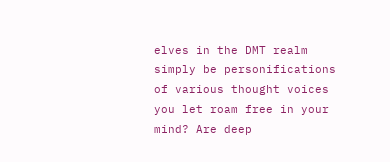elves in the DMT realm simply be personifications of various thought voices you let roam free in your mind? Are deep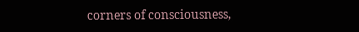corners of consciousness,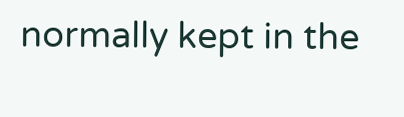normally kept in the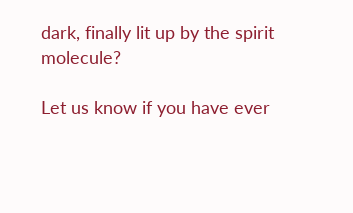dark, finally lit up by the spirit molecule?

Let us know if you have ever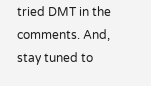tried DMT in the comments. And, stay tuned to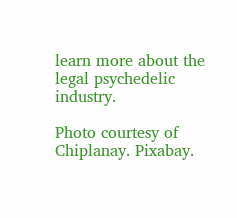learn more about the legal psychedelic industry.

Photo courtesy of Chiplanay. Pixabay.